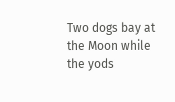Two dogs bay at the Moon while the yods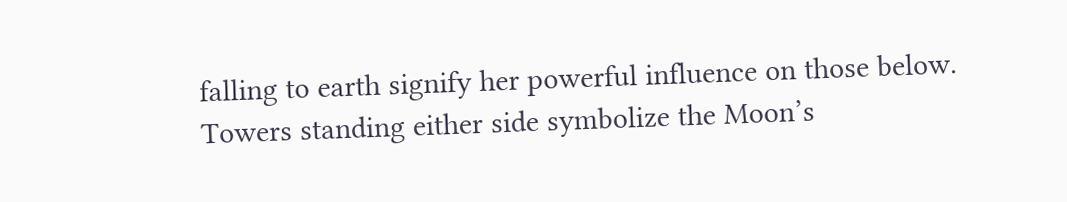falling to earth signify her powerful influence on those below. Towers standing either side symbolize the Moon’s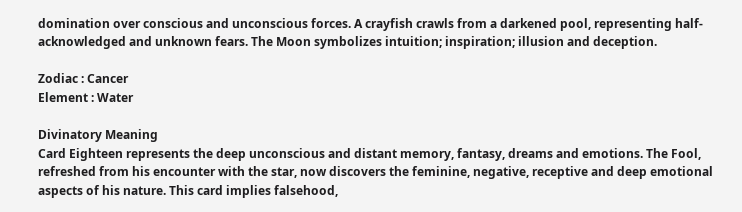domination over conscious and unconscious forces. A crayfish crawls from a darkened pool, representing half-acknowledged and unknown fears. The Moon symbolizes intuition; inspiration; illusion and deception.

Zodiac : Cancer
Element : Water

Divinatory Meaning
Card Eighteen represents the deep unconscious and distant memory, fantasy, dreams and emotions. The Fool, refreshed from his encounter with the star, now discovers the feminine, negative, receptive and deep emotional aspects of his nature. This card implies falsehood,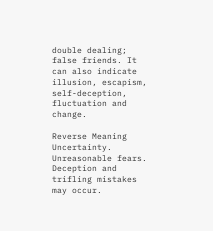double dealing; false friends. It can also indicate illusion, escapism, self-deception, fluctuation and change.

Reverse Meaning
Uncertainty. Unreasonable fears. Deception and trifling mistakes may occur.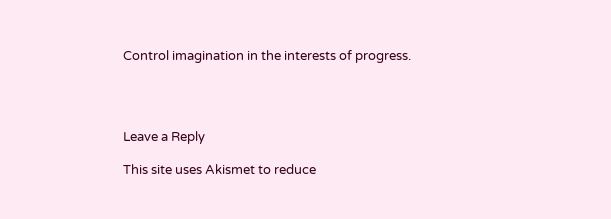Control imagination in the interests of progress.




Leave a Reply

This site uses Akismet to reduce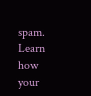spam. Learn how your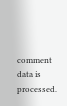comment data is processed.